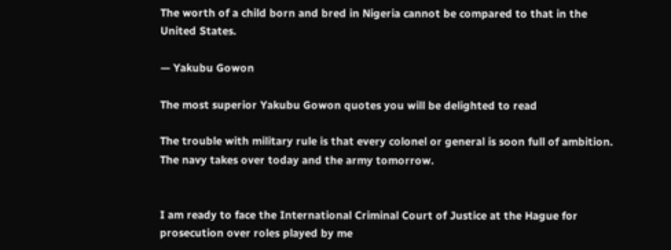The worth of a child born and bred in Nigeria cannot be compared to that in the United States.

— Yakubu Gowon

The most superior Yakubu Gowon quotes you will be delighted to read

The trouble with military rule is that every colonel or general is soon full of ambition. The navy takes over today and the army tomorrow.


I am ready to face the International Criminal Court of Justice at the Hague for prosecution over roles played by me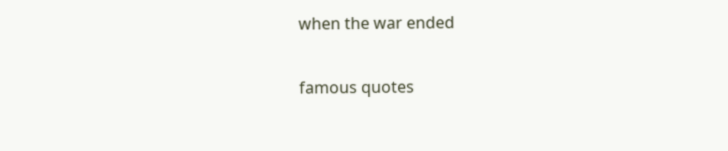when the war ended

famous quotes